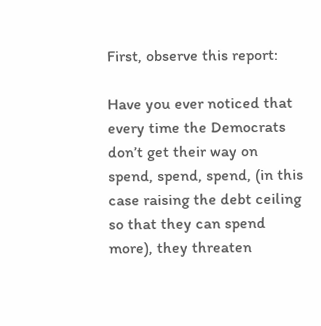First, observe this report:

Have you ever noticed that every time the Democrats don’t get their way on spend, spend, spend, (in this case raising the debt ceiling so that they can spend more), they threaten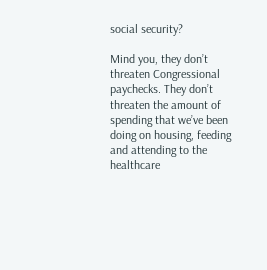social security?

Mind you, they don’t threaten Congressional paychecks. They don’t threaten the amount of spending that we’ve been doing on housing, feeding and attending to the healthcare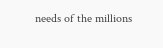needs of the millions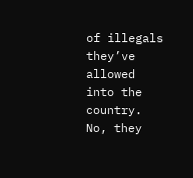of illegals they’ve allowed into the country. No, they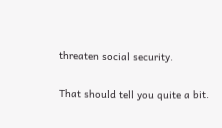threaten social security.

That should tell you quite a bit.